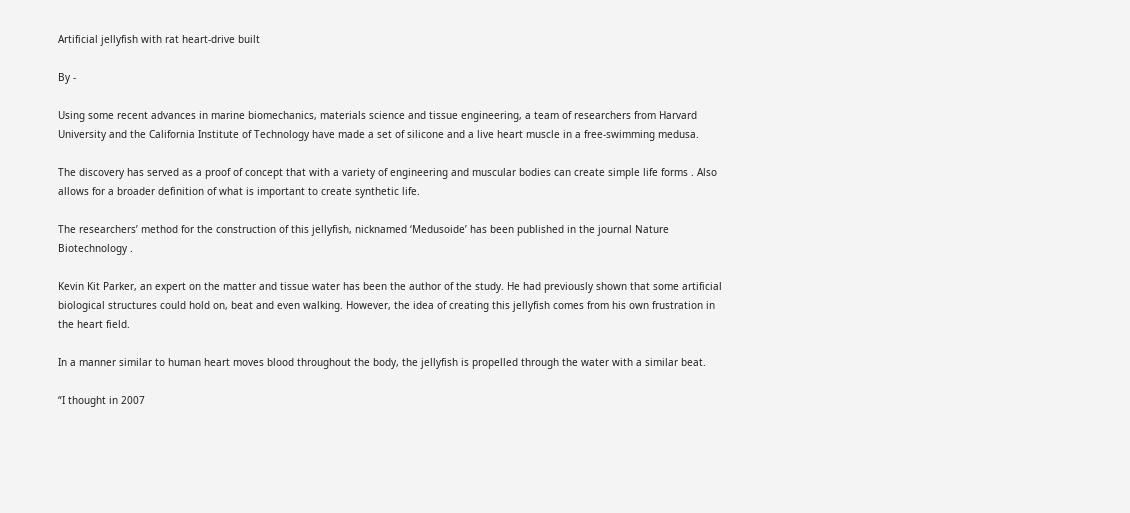Artificial jellyfish with rat heart-drive built

By -

Using some recent advances in marine biomechanics, materials science and tissue engineering, a team of researchers from Harvard University and the California Institute of Technology have made a set of silicone and a live heart muscle in a free-swimming medusa.

The discovery has served as a proof of concept that with a variety of engineering and muscular bodies can create simple life forms . Also allows for a broader definition of what is important to create synthetic life.

The researchers’ method for the construction of this jellyfish, nicknamed ‘Medusoide’ has been published in the journal Nature Biotechnology .

Kevin Kit Parker, an expert on the matter and tissue water has been the author of the study. He had previously shown that some artificial biological structures could hold on, beat and even walking. However, the idea of creating this jellyfish comes from his own frustration in the heart field.

In a manner similar to human heart moves blood throughout the body, the jellyfish is propelled through the water with a similar beat.

“I thought in 2007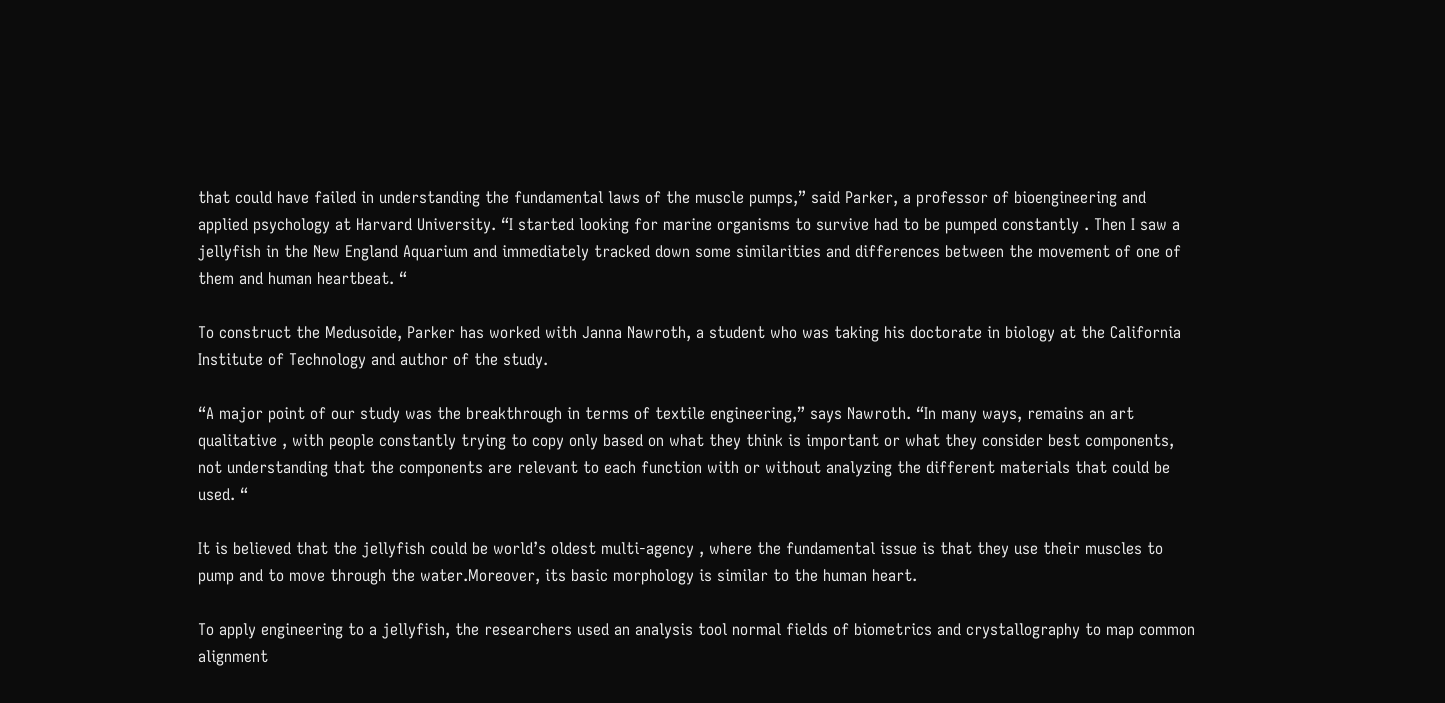that could have failed in understanding the fundamental laws of the muscle pumps,” said Parker, a professor of bioengineering and applied psychology at Harvard University. “I started looking for marine organisms to survive had to be pumped constantly . Then I saw a jellyfish in the New England Aquarium and immediately tracked down some similarities and differences between the movement of one of them and human heartbeat. “

To construct the Medusoide, Parker has worked with Janna Nawroth, a student who was taking his doctorate in biology at the California Institute of Technology and author of the study.

“A major point of our study was the breakthrough in terms of textile engineering,” says Nawroth. “In many ways, remains an art qualitative , with people constantly trying to copy only based on what they think is important or what they consider best components, not understanding that the components are relevant to each function with or without analyzing the different materials that could be used. “

It is believed that the jellyfish could be world’s oldest multi-agency , where the fundamental issue is that they use their muscles to pump and to move through the water.Moreover, its basic morphology is similar to the human heart.

To apply engineering to a jellyfish, the researchers used an analysis tool normal fields of biometrics and crystallography to map common alignment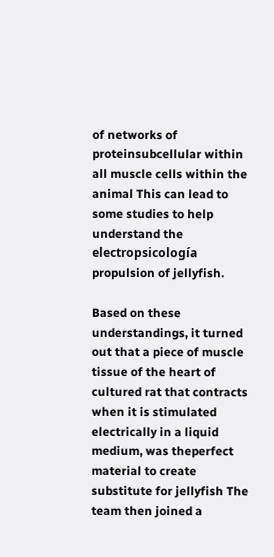of networks of proteinsubcellular within all muscle cells within the animal This can lead to some studies to help understand the electropsicología propulsion of jellyfish.

Based on these understandings, it turned out that a piece of muscle tissue of the heart of cultured rat that contracts when it is stimulated electrically in a liquid medium, was theperfect material to create substitute for jellyfish The team then joined a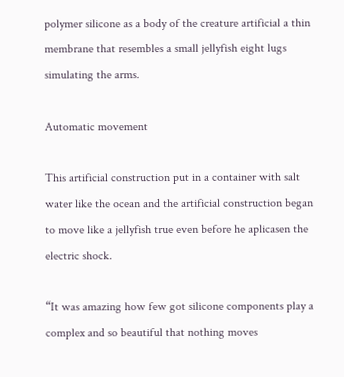polymer silicone as a body of the creature artificial a thin membrane that resembles a small jellyfish eight lugs simulating the arms.

Automatic movement

This artificial construction put in a container with salt water like the ocean and the artificial construction began to move like a jellyfish true even before he aplicasen the electric shock.

“It was amazing how few got silicone components play a complex and so beautiful that nothing moves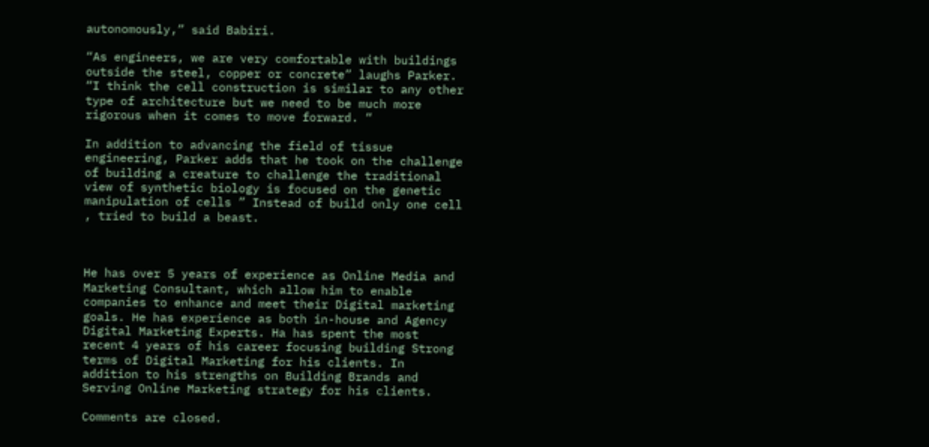autonomously,” said Babiri.

“As engineers, we are very comfortable with buildings outside the steel, copper or concrete” laughs Parker. “I think the cell construction is similar to any other type of architecture but we need to be much more rigorous when it comes to move forward. “

In addition to advancing the field of tissue engineering, Parker adds that he took on the challenge of building a creature to challenge the traditional view of synthetic biology is focused on the genetic manipulation of cells ” Instead of build only one cell , tried to build a beast.



He has over 5 years of experience as Online Media and Marketing Consultant, which allow him to enable companies to enhance and meet their Digital marketing goals. He has experience as both in-house and Agency Digital Marketing Experts. Ha has spent the most recent 4 years of his career focusing building Strong terms of Digital Marketing for his clients. In addition to his strengths on Building Brands and Serving Online Marketing strategy for his clients.

Comments are closed.